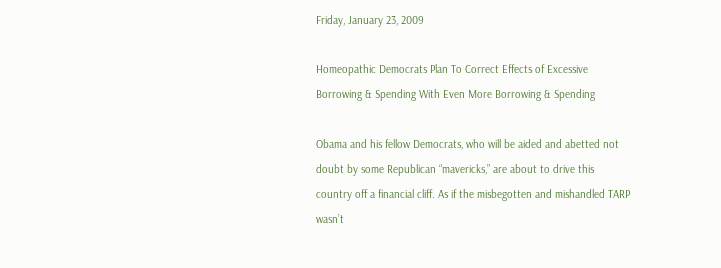Friday, January 23, 2009

Homeopathic Democrats Plan To Correct Effects of Excessive Borrowing & Spending With Even More Borrowing & Spending

Obama and his fellow Democrats, who will be aided and abetted not doubt by some Republican “mavericks,” are about to drive this country off a financial cliff. As if the misbegotten and mishandled TARP wasn’t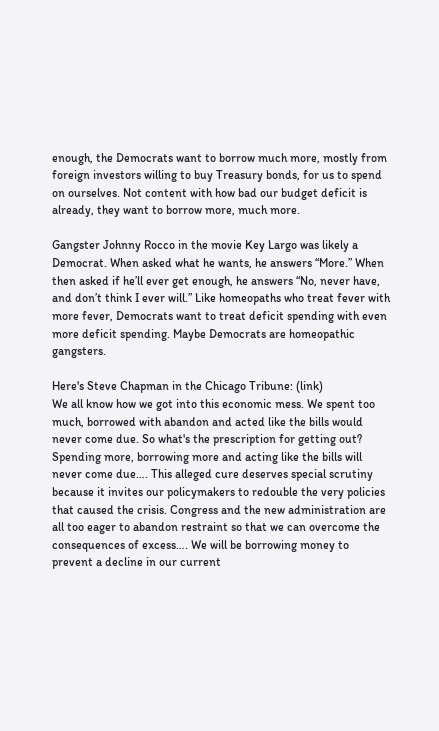enough, the Democrats want to borrow much more, mostly from foreign investors willing to buy Treasury bonds, for us to spend on ourselves. Not content with how bad our budget deficit is already, they want to borrow more, much more.

Gangster Johnny Rocco in the movie Key Largo was likely a Democrat. When asked what he wants, he answers “More.” When then asked if he’ll ever get enough, he answers “No, never have, and don’t think I ever will.” Like homeopaths who treat fever with more fever, Democrats want to treat deficit spending with even more deficit spending. Maybe Democrats are homeopathic gangsters.

Here's Steve Chapman in the Chicago Tribune: (link)
We all know how we got into this economic mess. We spent too much, borrowed with abandon and acted like the bills would never come due. So what's the prescription for getting out? Spending more, borrowing more and acting like the bills will never come due…. This alleged cure deserves special scrutiny because it invites our policymakers to redouble the very policies that caused the crisis. Congress and the new administration are all too eager to abandon restraint so that we can overcome the consequences of excess…. We will be borrowing money to prevent a decline in our current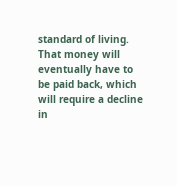standard of living. That money will eventually have to be paid back, which will require a decline in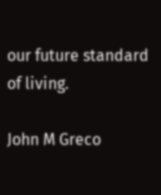our future standard of living.

John M Greco